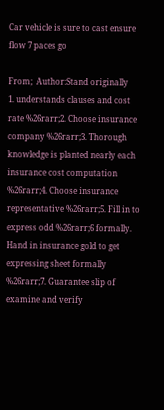Car vehicle is sure to cast ensure flow 7 paces go

From;  Author:Stand originally
1. understands clauses and cost rate %26rarr;2. Choose insurance company %26rarr;3. Thorough knowledge is planted nearly each insurance cost computation
%26rarr;4. Choose insurance representative %26rarr;5. Fill in to express odd %26rarr;6 formally. Hand in insurance gold to get expressing sheet formally
%26rarr;7. Guarantee slip of examine and verify